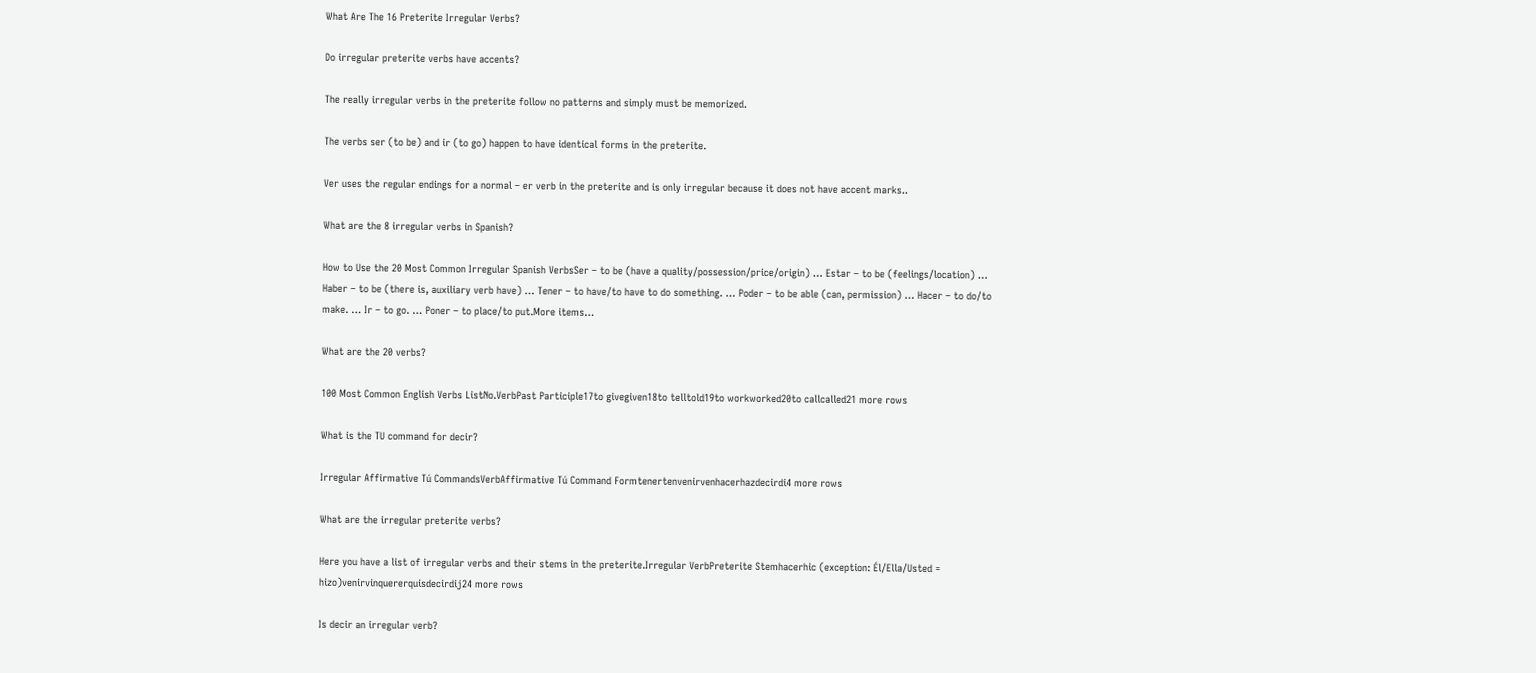What Are The 16 Preterite Irregular Verbs?

Do irregular preterite verbs have accents?

The really irregular verbs in the preterite follow no patterns and simply must be memorized.

The verbs ser (to be) and ir (to go) happen to have identical forms in the preterite.

Ver uses the regular endings for a normal – er verb in the preterite and is only irregular because it does not have accent marks..

What are the 8 irregular verbs in Spanish?

How to Use the 20 Most Common Irregular Spanish VerbsSer – to be (have a quality/possession/price/origin) … Estar – to be (feelings/location) … Haber – to be (there is, auxiliary verb have) … Tener – to have/to have to do something. … Poder – to be able (can, permission) … Hacer – to do/to make. … Ir – to go. … Poner – to place/to put.More items…

What are the 20 verbs?

100 Most Common English Verbs ListNo.VerbPast Participle17to givegiven18to telltold19to workworked20to callcalled21 more rows

What is the TU command for decir?

Irregular Affirmative Tú CommandsVerbAffirmative Tú Command Formtenertenvenirvenhacerhazdecirdi4 more rows

What are the irregular preterite verbs?

Here you have a list of irregular verbs and their stems in the preterite.Irregular VerbPreterite Stemhacerhic (exception: Él/Ella/Usted = hizo)venirvinquererquisdecirdij24 more rows

Is decir an irregular verb?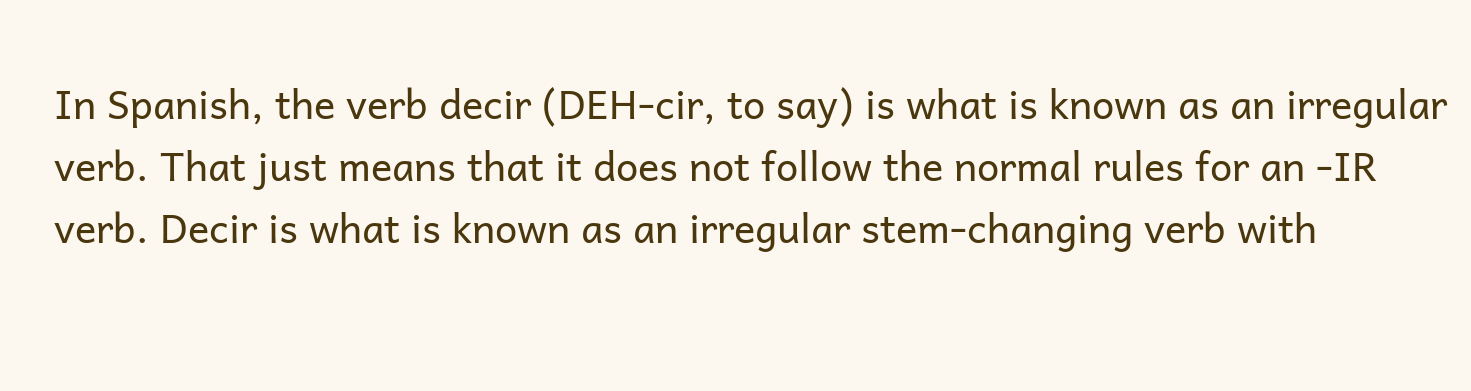In Spanish, the verb decir (DEH-cir, to say) is what is known as an irregular verb. That just means that it does not follow the normal rules for an -IR verb. Decir is what is known as an irregular stem-changing verb with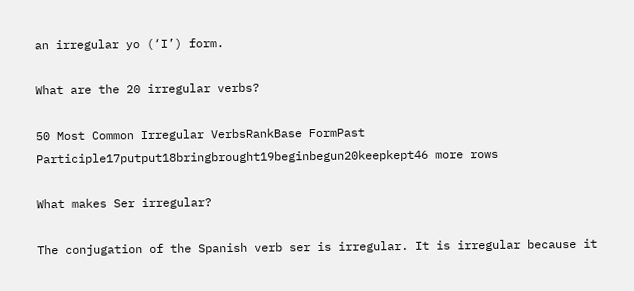an irregular yo (‘I’) form.

What are the 20 irregular verbs?

50 Most Common Irregular VerbsRankBase FormPast Participle17putput18bringbrought19beginbegun20keepkept46 more rows

What makes Ser irregular?

The conjugation of the Spanish verb ser is irregular. It is irregular because it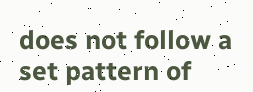does not follow a set pattern of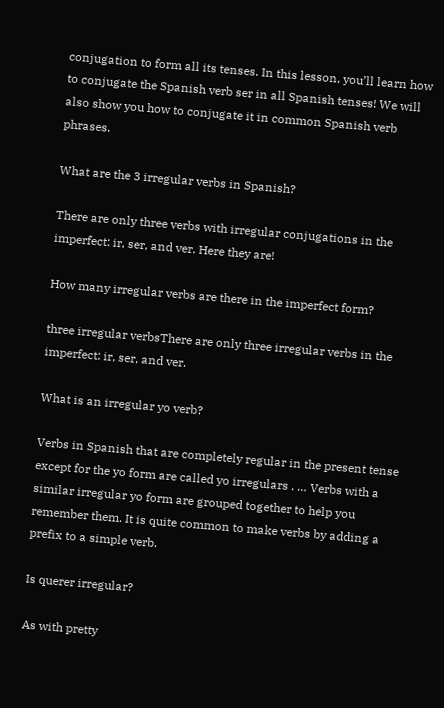conjugation to form all its tenses. In this lesson, you’ll learn how to conjugate the Spanish verb ser in all Spanish tenses! We will also show you how to conjugate it in common Spanish verb phrases.

What are the 3 irregular verbs in Spanish?

There are only three verbs with irregular conjugations in the imperfect: ir, ser, and ver. Here they are!

How many irregular verbs are there in the imperfect form?

three irregular verbsThere are only three irregular verbs in the imperfect: ir, ser, and ver.

What is an irregular yo verb?

Verbs in Spanish that are completely regular in the present tense except for the yo form are called yo irregulars . … Verbs with a similar irregular yo form are grouped together to help you remember them. It is quite common to make verbs by adding a prefix to a simple verb.

Is querer irregular?

As with pretty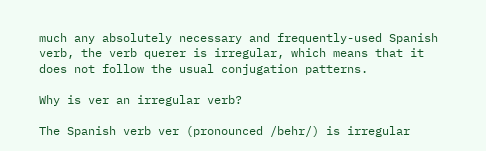much any absolutely necessary and frequently-used Spanish verb, the verb querer is irregular, which means that it does not follow the usual conjugation patterns.

Why is ver an irregular verb?

The Spanish verb ver (pronounced /behr/) is irregular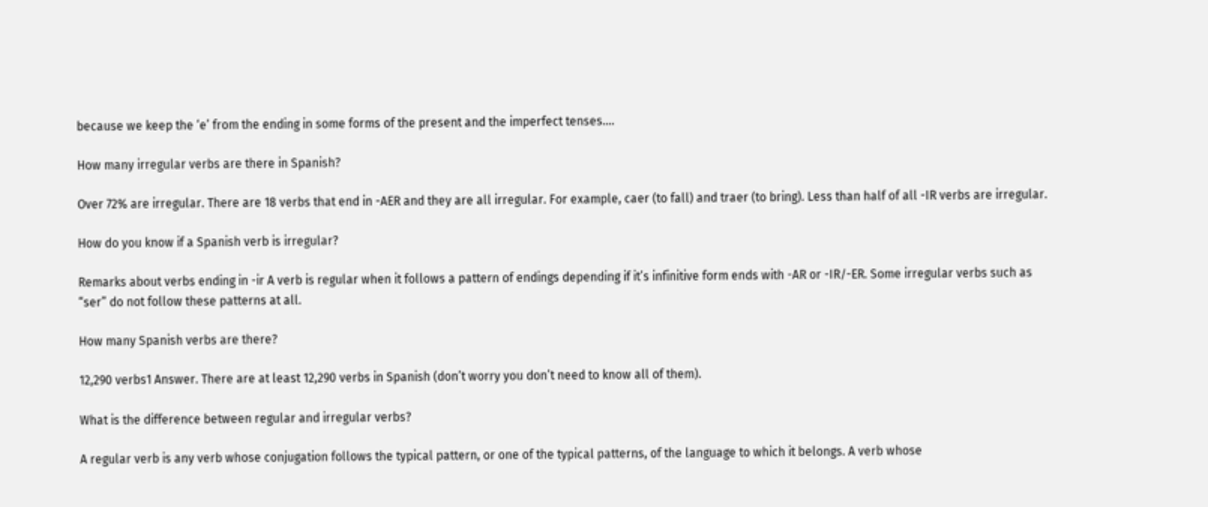because we keep the ‘e’ from the ending in some forms of the present and the imperfect tenses….

How many irregular verbs are there in Spanish?

Over 72% are irregular. There are 18 verbs that end in -AER and they are all irregular. For example, caer (to fall) and traer (to bring). Less than half of all -IR verbs are irregular.

How do you know if a Spanish verb is irregular?

Remarks about verbs ending in -ir A verb is regular when it follows a pattern of endings depending if it’s infinitive form ends with -AR or -IR/-ER. Some irregular verbs such as “ser” do not follow these patterns at all.

How many Spanish verbs are there?

12,290 verbs1 Answer. There are at least 12,290 verbs in Spanish (don’t worry you don’t need to know all of them).

What is the difference between regular and irregular verbs?

A regular verb is any verb whose conjugation follows the typical pattern, or one of the typical patterns, of the language to which it belongs. A verb whose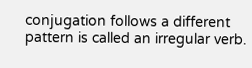conjugation follows a different pattern is called an irregular verb.